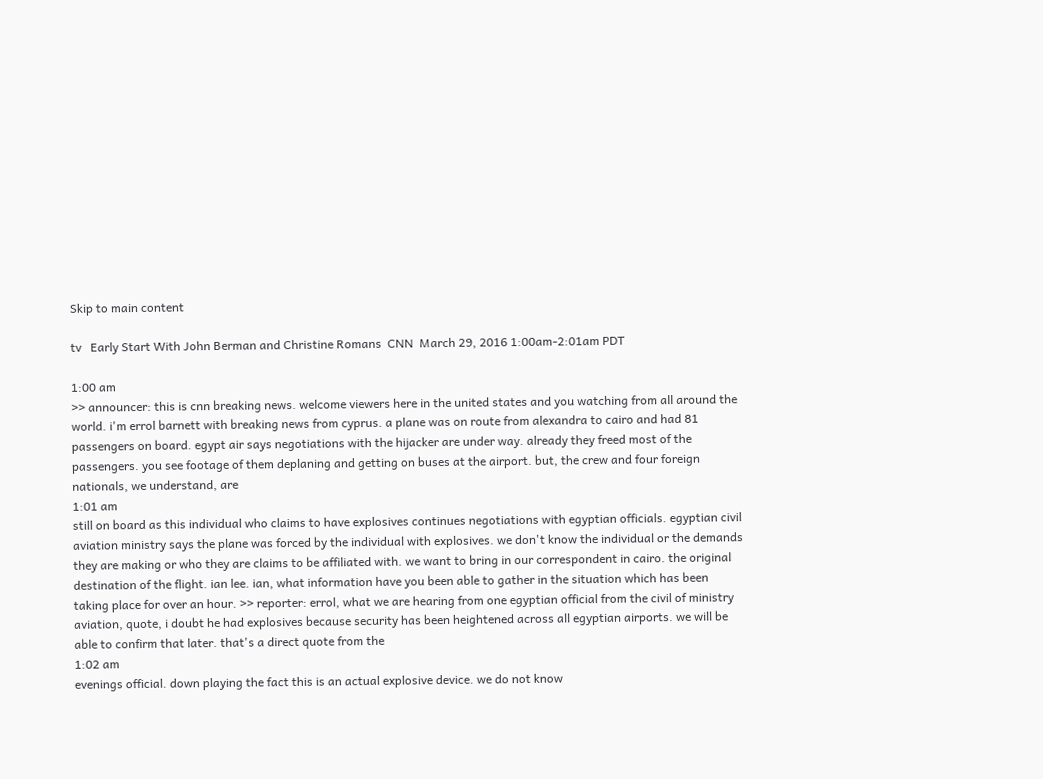Skip to main content

tv   Early Start With John Berman and Christine Romans  CNN  March 29, 2016 1:00am-2:01am PDT

1:00 am
>> announcer: this is cnn breaking news. welcome viewers here in the united states and you watching from all around the world. i'm errol barnett with breaking news from cyprus. a plane was on route from alexandra to cairo and had 81 passengers on board. egypt air says negotiations with the hijacker are under way. already they freed most of the passengers. you see footage of them deplaning and getting on buses at the airport. but, the crew and four foreign nationals, we understand, are
1:01 am
still on board as this individual who claims to have explosives continues negotiations with egyptian officials. egyptian civil aviation ministry says the plane was forced by the individual with explosives. we don't know the individual or the demands they are making or who they are claims to be affiliated with. we want to bring in our correspondent in cairo. the original destination of the flight. ian lee. ian, what information have you been able to gather in the situation which has been taking place for over an hour. >> reporter: errol, what we are hearing from one egyptian official from the civil of ministry aviation, quote, i doubt he had explosives because security has been heightened across all egyptian airports. we will be able to confirm that later. that's a direct quote from the
1:02 am
evenings official. down playing the fact this is an actual explosive device. we do not know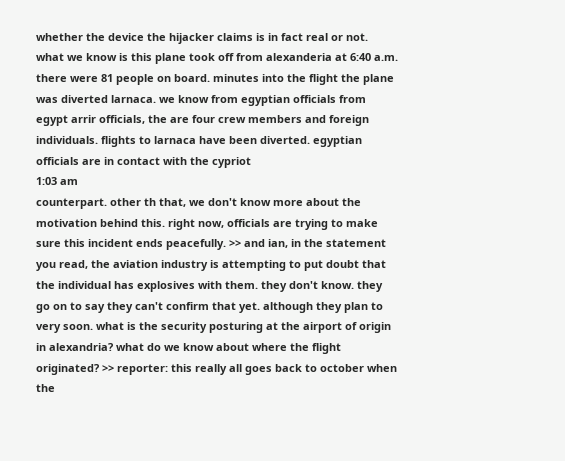whether the device the hijacker claims is in fact real or not. what we know is this plane took off from alexanderia at 6:40 a.m. there were 81 people on board. minutes into the flight the plane was diverted larnaca. we know from egyptian officials from egypt arrir officials, the are four crew members and foreign individuals. flights to larnaca have been diverted. egyptian officials are in contact with the cypriot
1:03 am
counterpart. other th that, we don't know more about the motivation behind this. right now, officials are trying to make sure this incident ends peacefully. >> and ian, in the statement you read, the aviation industry is attempting to put doubt that the individual has explosives with them. they don't know. they go on to say they can't confirm that yet. although they plan to very soon. what is the security posturing at the airport of origin in alexandria? what do we know about where the flight originated? >> reporter: this really all goes back to october when the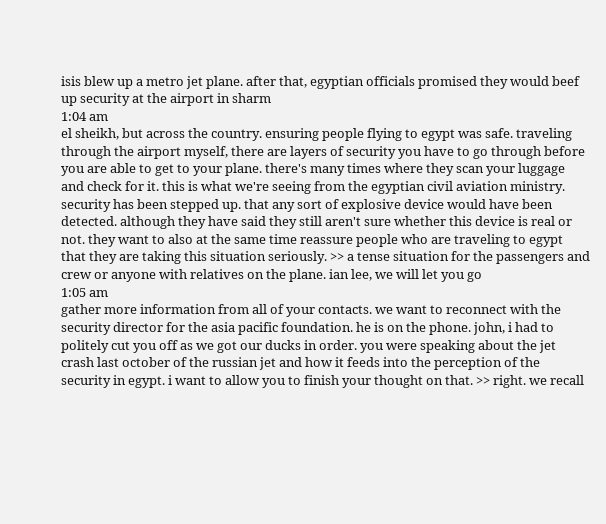isis blew up a metro jet plane. after that, egyptian officials promised they would beef up security at the airport in sharm
1:04 am
el sheikh, but across the country. ensuring people flying to egypt was safe. traveling through the airport myself, there are layers of security you have to go through before you are able to get to your plane. there's many times where they scan your luggage and check for it. this is what we're seeing from the egyptian civil aviation ministry. security has been stepped up. that any sort of explosive device would have been detected. although they have said they still aren't sure whether this device is real or not. they want to also at the same time reassure people who are traveling to egypt that they are taking this situation seriously. >> a tense situation for the passengers and crew or anyone with relatives on the plane. ian lee, we will let you go
1:05 am
gather more information from all of your contacts. we want to reconnect with the security director for the asia pacific foundation. he is on the phone. john, i had to politely cut you off as we got our ducks in order. you were speaking about the jet crash last october of the russian jet and how it feeds into the perception of the security in egypt. i want to allow you to finish your thought on that. >> right. we recall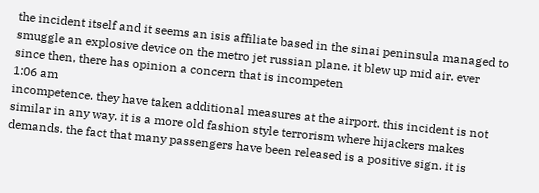the incident itself and it seems an isis affiliate based in the sinai peninsula managed to smuggle an explosive device on the metro jet russian plane. it blew up mid air. ever since then, there has opinion a concern that is incompeten
1:06 am
incompetence. they have taken additional measures at the airport. this incident is not similar in any way. it is a more old fashion style terrorism where hijackers makes demands. the fact that many passengers have been released is a positive sign. it is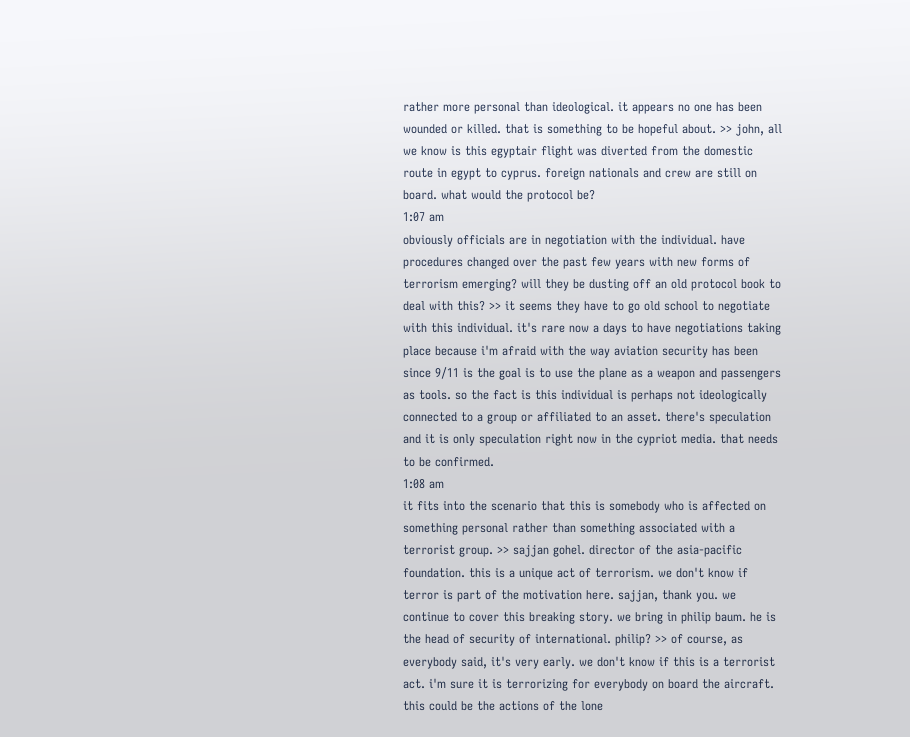rather more personal than ideological. it appears no one has been wounded or killed. that is something to be hopeful about. >> john, all we know is this egyptair flight was diverted from the domestic route in egypt to cyprus. foreign nationals and crew are still on board. what would the protocol be?
1:07 am
obviously officials are in negotiation with the individual. have procedures changed over the past few years with new forms of terrorism emerging? will they be dusting off an old protocol book to deal with this? >> it seems they have to go old school to negotiate with this individual. it's rare now a days to have negotiations taking place because i'm afraid with the way aviation security has been since 9/11 is the goal is to use the plane as a weapon and passengers as tools. so the fact is this individual is perhaps not ideologically connected to a group or affiliated to an asset. there's speculation and it is only speculation right now in the cypriot media. that needs to be confirmed.
1:08 am
it fits into the scenario that this is somebody who is affected on something personal rather than something associated with a terrorist group. >> sajjan gohel. director of the asia-pacific foundation. this is a unique act of terrorism. we don't know if terror is part of the motivation here. sajjan, thank you. we continue to cover this breaking story. we bring in philip baum. he is the head of security of international. philip? >> of course, as everybody said, it's very early. we don't know if this is a terrorist act. i'm sure it is terrorizing for everybody on board the aircraft. this could be the actions of the lone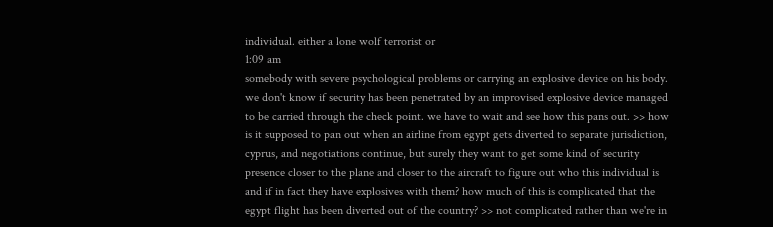individual. either a lone wolf terrorist or
1:09 am
somebody with severe psychological problems or carrying an explosive device on his body. we don't know if security has been penetrated by an improvised explosive device managed to be carried through the check point. we have to wait and see how this pans out. >> how is it supposed to pan out when an airline from egypt gets diverted to separate jurisdiction, cyprus, and negotiations continue, but surely they want to get some kind of security presence closer to the plane and closer to the aircraft to figure out who this individual is and if in fact they have explosives with them? how much of this is complicated that the egypt flight has been diverted out of the country? >> not complicated rather than we're in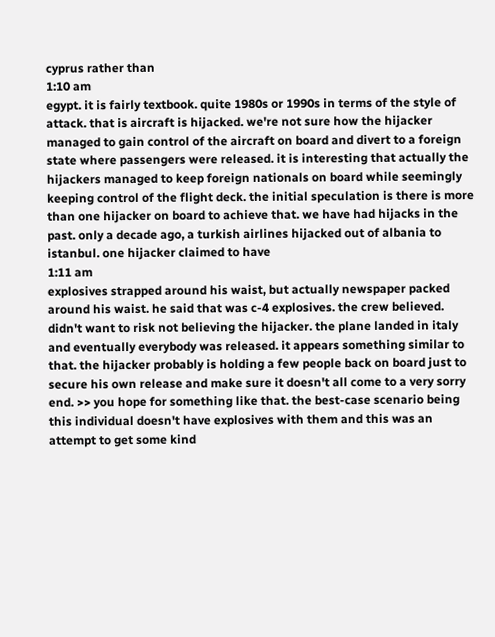cyprus rather than
1:10 am
egypt. it is fairly textbook. quite 1980s or 1990s in terms of the style of attack. that is aircraft is hijacked. we're not sure how the hijacker managed to gain control of the aircraft on board and divert to a foreign state where passengers were released. it is interesting that actually the hijackers managed to keep foreign nationals on board while seemingly keeping control of the flight deck. the initial speculation is there is more than one hijacker on board to achieve that. we have had hijacks in the past. only a decade ago, a turkish airlines hijacked out of albania to istanbul. one hijacker claimed to have
1:11 am
explosives strapped around his waist, but actually newspaper packed around his waist. he said that was c-4 explosives. the crew believed. didn't want to risk not believing the hijacker. the plane landed in italy and eventually everybody was released. it appears something similar to that. the hijacker probably is holding a few people back on board just to secure his own release and make sure it doesn't all come to a very sorry end. >> you hope for something like that. the best-case scenario being this individual doesn't have explosives with them and this was an attempt to get some kind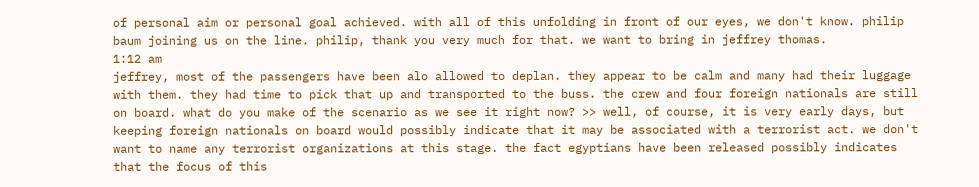of personal aim or personal goal achieved. with all of this unfolding in front of our eyes, we don't know. philip baum joining us on the line. philip, thank you very much for that. we want to bring in jeffrey thomas.
1:12 am
jeffrey, most of the passengers have been alo allowed to deplan. they appear to be calm and many had their luggage with them. they had time to pick that up and transported to the buss. the crew and four foreign nationals are still on board. what do you make of the scenario as we see it right now? >> well, of course, it is very early days, but keeping foreign nationals on board would possibly indicate that it may be associated with a terrorist act. we don't want to name any terrorist organizations at this stage. the fact egyptians have been released possibly indicates that the focus of this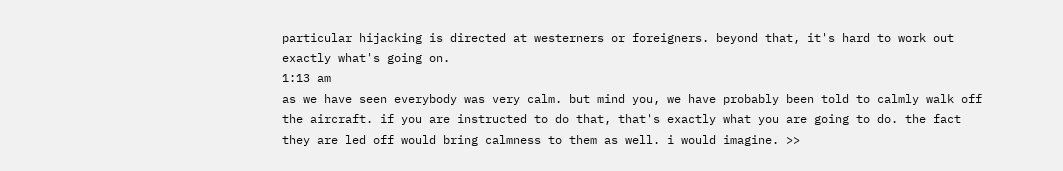particular hijacking is directed at westerners or foreigners. beyond that, it's hard to work out exactly what's going on.
1:13 am
as we have seen everybody was very calm. but mind you, we have probably been told to calmly walk off the aircraft. if you are instructed to do that, that's exactly what you are going to do. the fact they are led off would bring calmness to them as well. i would imagine. >>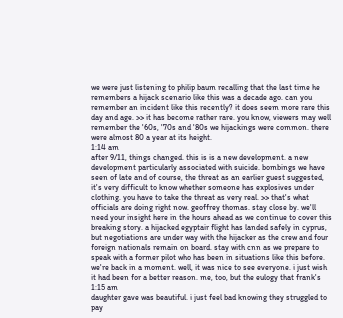we were just listening to philip baum recalling that the last time he remembers a hijack scenario like this was a decade ago. can you remember an incident like this recently? it does seem more rare this day and age. >> it has become rather rare. you know, viewers may well remember the '60s, '70s and '80s we hijackings were common. there were almost 80 a year at its height.
1:14 am
after 9/11, things changed. this is is a new development. a new development particularly associated with suicide. bombings we have seen of late and of course, the threat as an earlier guest suggested, it's very difficult to know whether someone has explosives under clothing. you have to take the threat as very real. >> that's what officials are doing right now. geoffrey thomas. stay close by. we'll need your insight here in the hours ahead as we continue to cover this breaking story. a hijacked egyptair flight has landed safely in cyprus, but negotiations are under way with the hijacker as the crew and four foreign nationals remain on board. stay with cnn as we prepare to speak with a former pilot who has been in situations like this before. we're back in a moment. well, it was nice to see everyone. i just wish it had been for a better reason. me, too, but the eulogy that frank's
1:15 am
daughter gave was beautiful. i just feel bad knowing they struggled to pay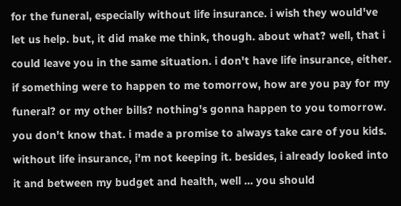for the funeral, especially without life insurance. i wish they would've let us help. but, it did make me think, though. about what? well, that i could leave you in the same situation. i don't have life insurance, either. if something were to happen to me tomorrow, how are you pay for my funeral? or my other bills? nothing's gonna happen to you tomorrow. you don't know that. i made a promise to always take care of you kids. without life insurance, i'm not keeping it. besides, i already looked into it and between my budget and health, well ... you should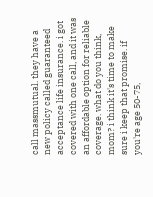call massmutual. they have a new policy called guaranteed acceptance life insurance. i got covered with one call, and it was an affordable option for reliable coverage. what do you think, mom? i think it's time to make sure i keep that promise. if you're age 50-75,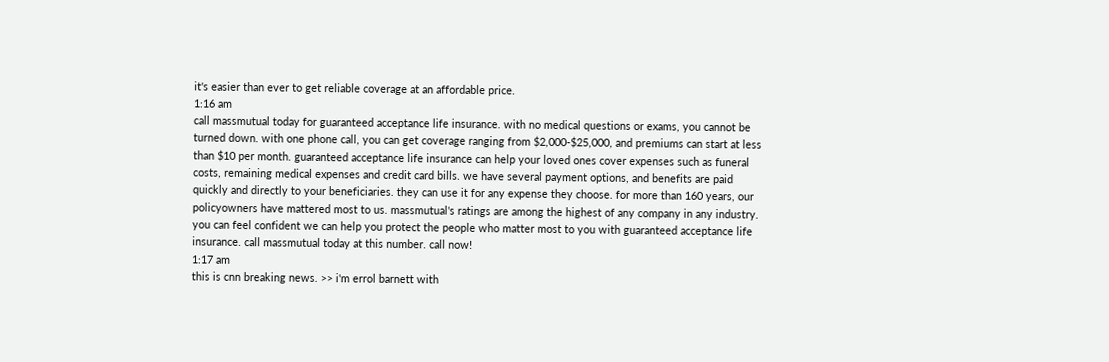it's easier than ever to get reliable coverage at an affordable price.
1:16 am
call massmutual today for guaranteed acceptance life insurance. with no medical questions or exams, you cannot be turned down. with one phone call, you can get coverage ranging from $2,000-$25,000, and premiums can start at less than $10 per month. guaranteed acceptance life insurance can help your loved ones cover expenses such as funeral costs, remaining medical expenses and credit card bills. we have several payment options, and benefits are paid quickly and directly to your beneficiaries. they can use it for any expense they choose. for more than 160 years, our policyowners have mattered most to us. massmutual's ratings are among the highest of any company in any industry. you can feel confident we can help you protect the people who matter most to you with guaranteed acceptance life insurance. call massmutual today at this number. call now!
1:17 am
this is cnn breaking news. >> i'm errol barnett with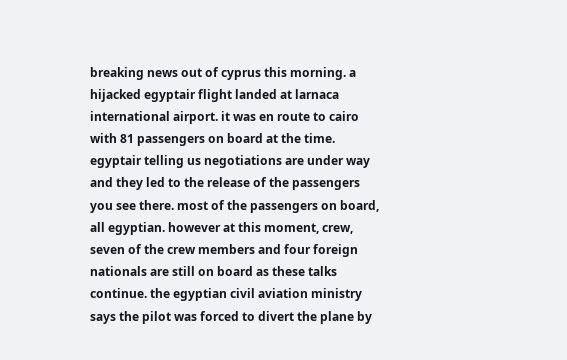breaking news out of cyprus this morning. a hijacked egyptair flight landed at larnaca international airport. it was en route to cairo with 81 passengers on board at the time. egyptair telling us negotiations are under way and they led to the release of the passengers you see there. most of the passengers on board, all egyptian. however at this moment, crew, seven of the crew members and four foreign nationals are still on board as these talks continue. the egyptian civil aviation ministry says the pilot was forced to divert the plane by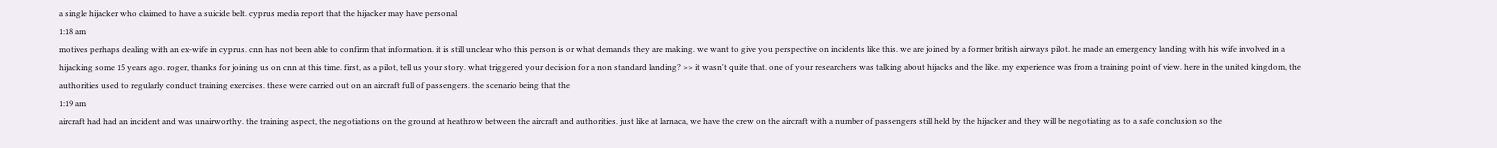a single hijacker who claimed to have a suicide belt. cyprus media report that the hijacker may have personal
1:18 am
motives perhaps dealing with an ex-wife in cyprus. cnn has not been able to confirm that information. it is still unclear who this person is or what demands they are making. we want to give you perspective on incidents like this. we are joined by a former british airways pilot. he made an emergency landing with his wife involved in a hijacking some 15 years ago. roger, thanks for joining us on cnn at this time. first, as a pilot, tell us your story. what triggered your decision for a non standard landing? >> it wasn't quite that. one of your researchers was talking about hijacks and the like. my experience was from a training point of view. here in the united kingdom, the authorities used to regularly conduct training exercises. these were carried out on an aircraft full of passengers. the scenario being that the
1:19 am
aircraft had had an incident and was unairworthy. the training aspect, the negotiations on the ground at heathrow between the aircraft and authorities. just like at larnaca, we have the crew on the aircraft with a number of passengers still held by the hijacker and they will be negotiating as to a safe conclusion so the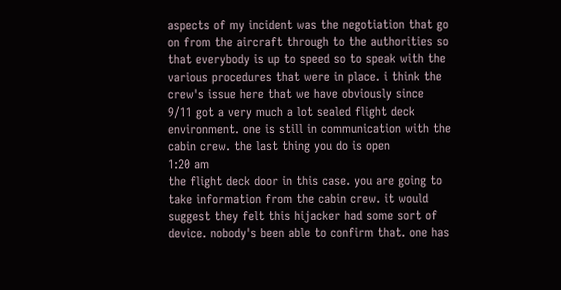aspects of my incident was the negotiation that go on from the aircraft through to the authorities so that everybody is up to speed so to speak with the various procedures that were in place. i think the crew's issue here that we have obviously since 9/11 got a very much a lot sealed flight deck environment. one is still in communication with the cabin crew. the last thing you do is open
1:20 am
the flight deck door in this case. you are going to take information from the cabin crew. it would suggest they felt this hijacker had some sort of device. nobody's been able to confirm that. one has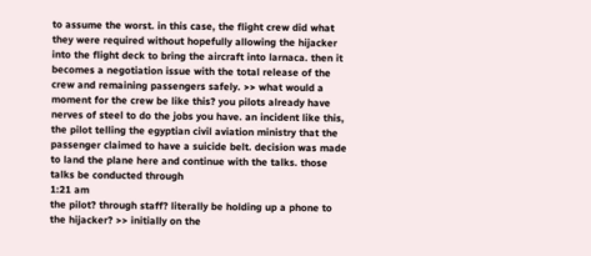to assume the worst. in this case, the flight crew did what they were required without hopefully allowing the hijacker into the flight deck to bring the aircraft into larnaca. then it becomes a negotiation issue with the total release of the crew and remaining passengers safely. >> what would a moment for the crew be like this? you pilots already have nerves of steel to do the jobs you have. an incident like this, the pilot telling the egyptian civil aviation ministry that the passenger claimed to have a suicide belt. decision was made to land the plane here and continue with the talks. those talks be conducted through
1:21 am
the pilot? through staff? literally be holding up a phone to the hijacker? >> initially on the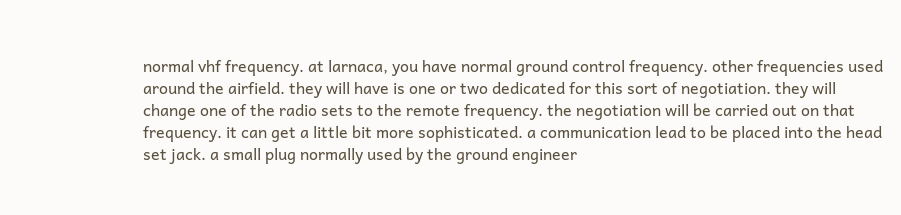normal vhf frequency. at larnaca, you have normal ground control frequency. other frequencies used around the airfield. they will have is one or two dedicated for this sort of negotiation. they will change one of the radio sets to the remote frequency. the negotiation will be carried out on that frequency. it can get a little bit more sophisticated. a communication lead to be placed into the head set jack. a small plug normally used by the ground engineer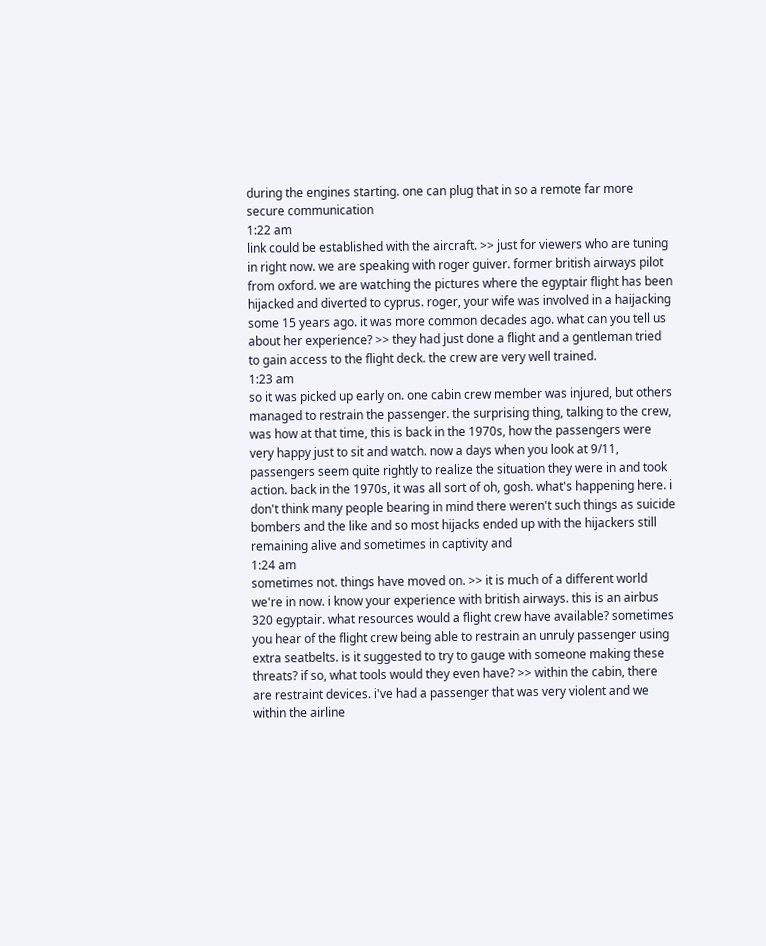during the engines starting. one can plug that in so a remote far more secure communication
1:22 am
link could be established with the aircraft. >> just for viewers who are tuning in right now. we are speaking with roger guiver. former british airways pilot from oxford. we are watching the pictures where the egyptair flight has been hijacked and diverted to cyprus. roger, your wife was involved in a haijacking some 15 years ago. it was more common decades ago. what can you tell us about her experience? >> they had just done a flight and a gentleman tried to gain access to the flight deck. the crew are very well trained.
1:23 am
so it was picked up early on. one cabin crew member was injured, but others managed to restrain the passenger. the surprising thing, talking to the crew, was how at that time, this is back in the 1970s, how the passengers were very happy just to sit and watch. now a days when you look at 9/11, passengers seem quite rightly to realize the situation they were in and took action. back in the 1970s, it was all sort of oh, gosh. what's happening here. i don't think many people bearing in mind there weren't such things as suicide bombers and the like and so most hijacks ended up with the hijackers still remaining alive and sometimes in captivity and
1:24 am
sometimes not. things have moved on. >> it is much of a different world we're in now. i know your experience with british airways. this is an airbus 320 egyptair. what resources would a flight crew have available? sometimes you hear of the flight crew being able to restrain an unruly passenger using extra seatbelts. is it suggested to try to gauge with someone making these threats? if so, what tools would they even have? >> within the cabin, there are restraint devices. i've had a passenger that was very violent and we within the airline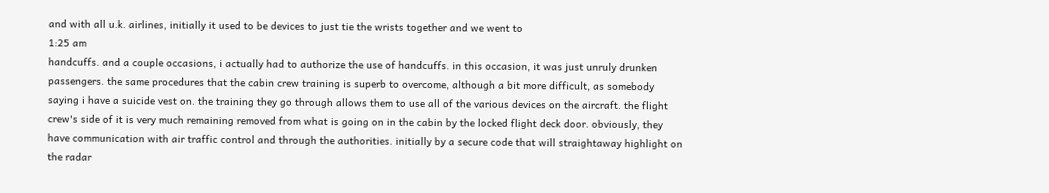and with all u.k. airlines, initially it used to be devices to just tie the wrists together and we went to
1:25 am
handcuffs. and a couple occasions, i actually had to authorize the use of handcuffs. in this occasion, it was just unruly drunken passengers. the same procedures that the cabin crew training is superb to overcome, although a bit more difficult, as somebody saying i have a suicide vest on. the training they go through allows them to use all of the various devices on the aircraft. the flight crew's side of it is very much remaining removed from what is going on in the cabin by the locked flight deck door. obviously, they have communication with air traffic control and through the authorities. initially by a secure code that will straightaway highlight on the radar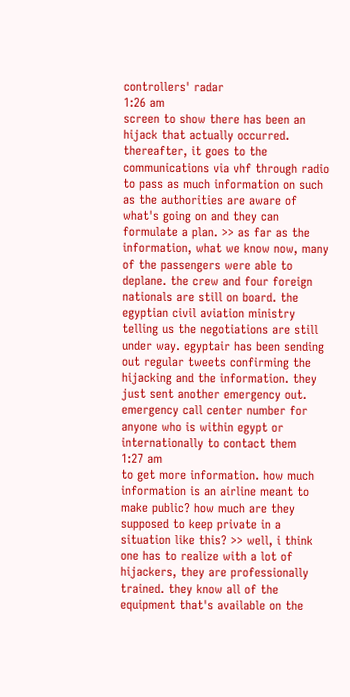controllers' radar
1:26 am
screen to show there has been an hijack that actually occurred. thereafter, it goes to the communications via vhf through radio to pass as much information on such as the authorities are aware of what's going on and they can formulate a plan. >> as far as the information, what we know now, many of the passengers were able to deplane. the crew and four foreign nationals are still on board. the egyptian civil aviation ministry telling us the negotiations are still under way. egyptair has been sending out regular tweets confirming the hijacking and the information. they just sent another emergency out. emergency call center number for anyone who is within egypt or internationally to contact them
1:27 am
to get more information. how much information is an airline meant to make public? how much are they supposed to keep private in a situation like this? >> well, i think one has to realize with a lot of hijackers, they are professionally trained. they know all of the equipment that's available on the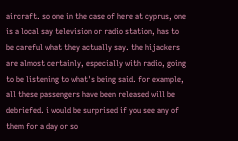aircraft. so one in the case of here at cyprus, one is a local say television or radio station, has to be careful what they actually say. the hijackers are almost certainly, especially with radio, going to be listening to what's being said. for example, all these passengers have been released will be debriefed. i would be surprised if you see any of them for a day or so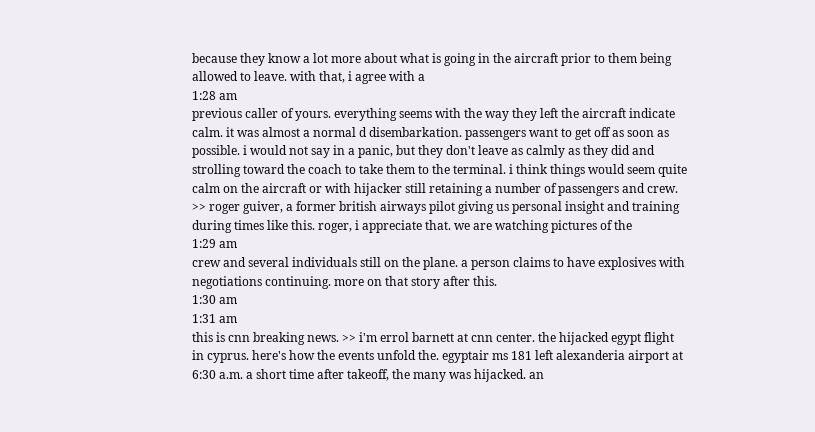because they know a lot more about what is going in the aircraft prior to them being allowed to leave. with that, i agree with a
1:28 am
previous caller of yours. everything seems with the way they left the aircraft indicate calm. it was almost a normal d disembarkation. passengers want to get off as soon as possible. i would not say in a panic, but they don't leave as calmly as they did and strolling toward the coach to take them to the terminal. i think things would seem quite calm on the aircraft or with hijacker still retaining a number of passengers and crew. >> roger guiver, a former british airways pilot giving us personal insight and training during times like this. roger, i appreciate that. we are watching pictures of the
1:29 am
crew and several individuals still on the plane. a person claims to have explosives with negotiations continuing. more on that story after this.
1:30 am
1:31 am
this is cnn breaking news. >> i'm errol barnett at cnn center. the hijacked egypt flight in cyprus. here's how the events unfold the. egyptair ms 181 left alexanderia airport at 6:30 a.m. a short time after takeoff, the many was hijacked. an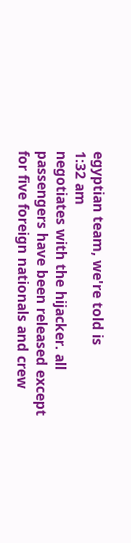egyptian team, we're told is
1:32 am
negotiates with the hijacker. all passengers have been released except for five foreign nationals and crew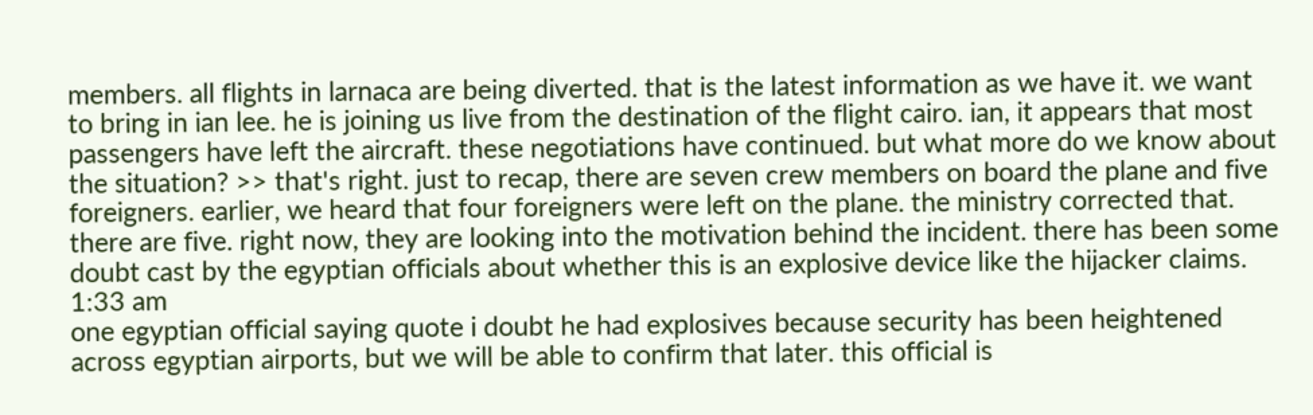members. all flights in larnaca are being diverted. that is the latest information as we have it. we want to bring in ian lee. he is joining us live from the destination of the flight cairo. ian, it appears that most passengers have left the aircraft. these negotiations have continued. but what more do we know about the situation? >> that's right. just to recap, there are seven crew members on board the plane and five foreigners. earlier, we heard that four foreigners were left on the plane. the ministry corrected that. there are five. right now, they are looking into the motivation behind the incident. there has been some doubt cast by the egyptian officials about whether this is an explosive device like the hijacker claims.
1:33 am
one egyptian official saying quote i doubt he had explosives because security has been heightened across egyptian airports, but we will be able to confirm that later. this official is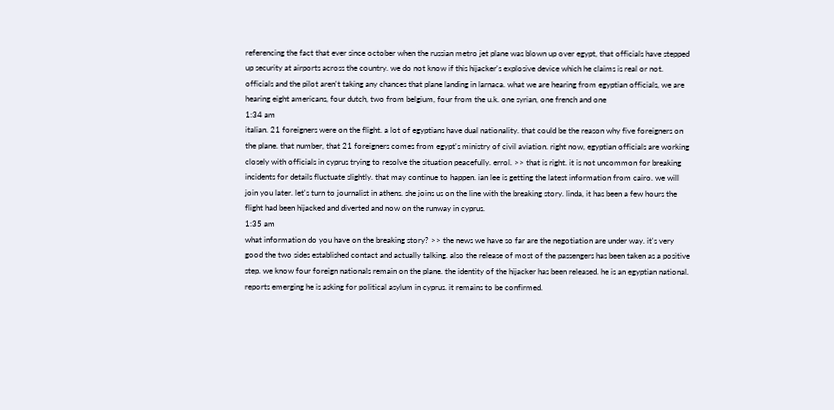referencing the fact that ever since october when the russian metro jet plane was blown up over egypt, that officials have stepped up security at airports across the country. we do not know if this hijacker's explosive device which he claims is real or not. officials and the pilot aren't taking any chances that plane landing in larnaca. what we are hearing from egyptian officials, we are hearing eight americans, four dutch, two from belgium, four from the u.k. one syrian, one french and one
1:34 am
italian. 21 foreigners were on the flight. a lot of egyptians have dual nationality. that could be the reason why five foreigners on the plane. that number, that 21 foreigners comes from egypt's ministry of civil aviation. right now, egyptian officials are working closely with officials in cyprus trying to resolve the situation peacefully. errol. >> that is right. it is not uncommon for breaking incidents for details fluctuate slightly. that may continue to happen. ian lee is getting the latest information from cairo. we will join you later. let's turn to journalist in athens. she joins us on the line with the breaking story. linda, it has been a few hours the flight had been hijacked and diverted and now on the runway in cyprus.
1:35 am
what information do you have on the breaking story? >> the news we have so far are the negotiation are under way. it's very good the two sides established contact and actually talking. also the release of most of the passengers has been taken as a positive step. we know four foreign nationals remain on the plane. the identity of the hijacker has been released. he is an egyptian national. reports emerging he is asking for political asylum in cyprus. it remains to be confirmed.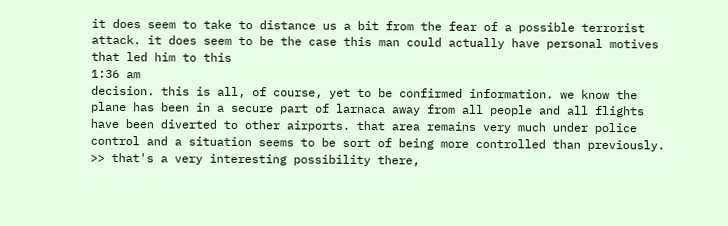it does seem to take to distance us a bit from the fear of a possible terrorist attack. it does seem to be the case this man could actually have personal motives that led him to this
1:36 am
decision. this is all, of course, yet to be confirmed information. we know the plane has been in a secure part of larnaca away from all people and all flights have been diverted to other airports. that area remains very much under police control and a situation seems to be sort of being more controlled than previously. >> that's a very interesting possibility there,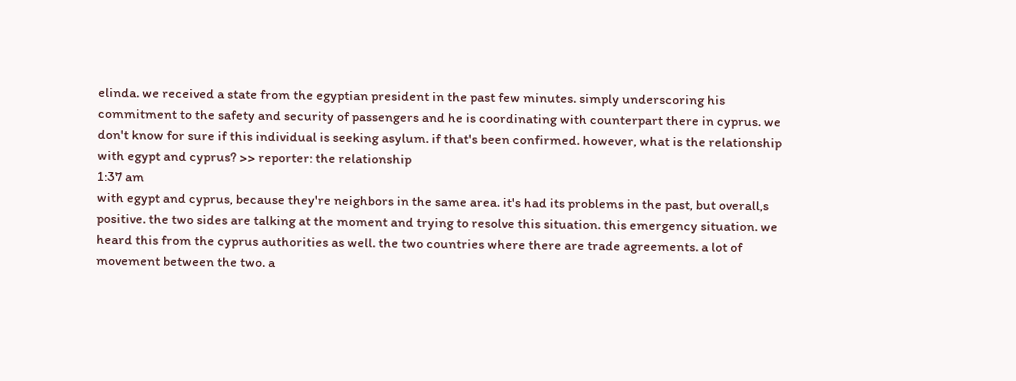elinda. we received a state from the egyptian president in the past few minutes. simply underscoring his commitment to the safety and security of passengers and he is coordinating with counterpart there in cyprus. we don't know for sure if this individual is seeking asylum. if that's been confirmed. however, what is the relationship with egypt and cyprus? >> reporter: the relationship
1:37 am
with egypt and cyprus, because they're neighbors in the same area. it's had its problems in the past, but overall,s positive. the two sides are talking at the moment and trying to resolve this situation. this emergency situation. we heard this from the cyprus authorities as well. the two countries where there are trade agreements. a lot of movement between the two. a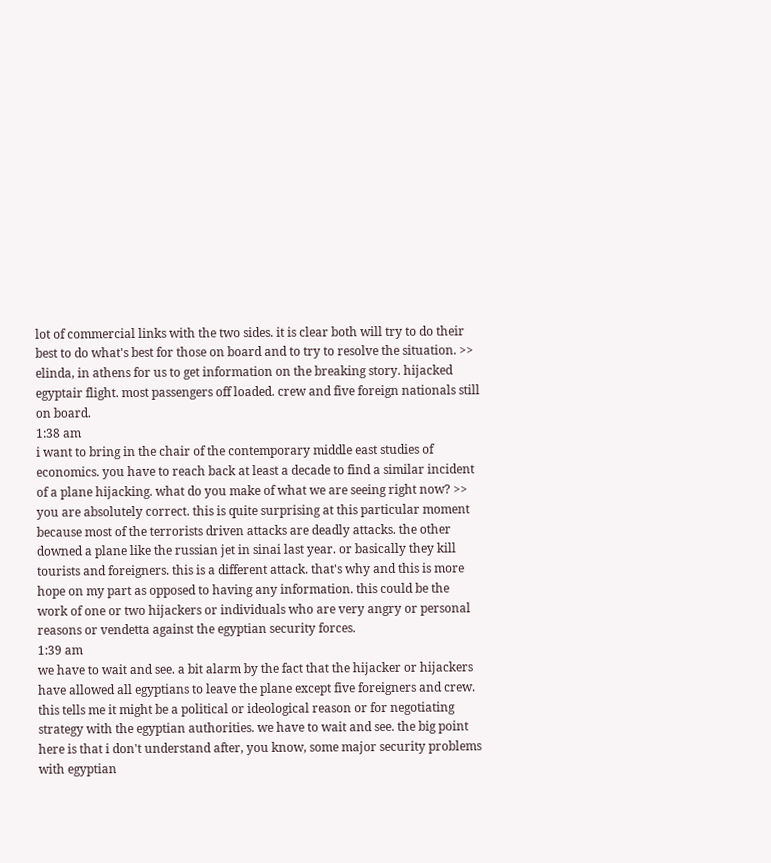lot of commercial links with the two sides. it is clear both will try to do their best to do what's best for those on board and to try to resolve the situation. >> elinda, in athens for us to get information on the breaking story. hijacked egyptair flight. most passengers off loaded. crew and five foreign nationals still on board.
1:38 am
i want to bring in the chair of the contemporary middle east studies of economics. you have to reach back at least a decade to find a similar incident of a plane hijacking. what do you make of what we are seeing right now? >> you are absolutely correct. this is quite surprising at this particular moment because most of the terrorists driven attacks are deadly attacks. the other downed a plane like the russian jet in sinai last year. or basically they kill tourists and foreigners. this is a different attack. that's why and this is more hope on my part as opposed to having any information. this could be the work of one or two hijackers or individuals who are very angry or personal reasons or vendetta against the egyptian security forces.
1:39 am
we have to wait and see. a bit alarm by the fact that the hijacker or hijackers have allowed all egyptians to leave the plane except five foreigners and crew. this tells me it might be a political or ideological reason or for negotiating strategy with the egyptian authorities. we have to wait and see. the big point here is that i don't understand after, you know, some major security problems with egyptian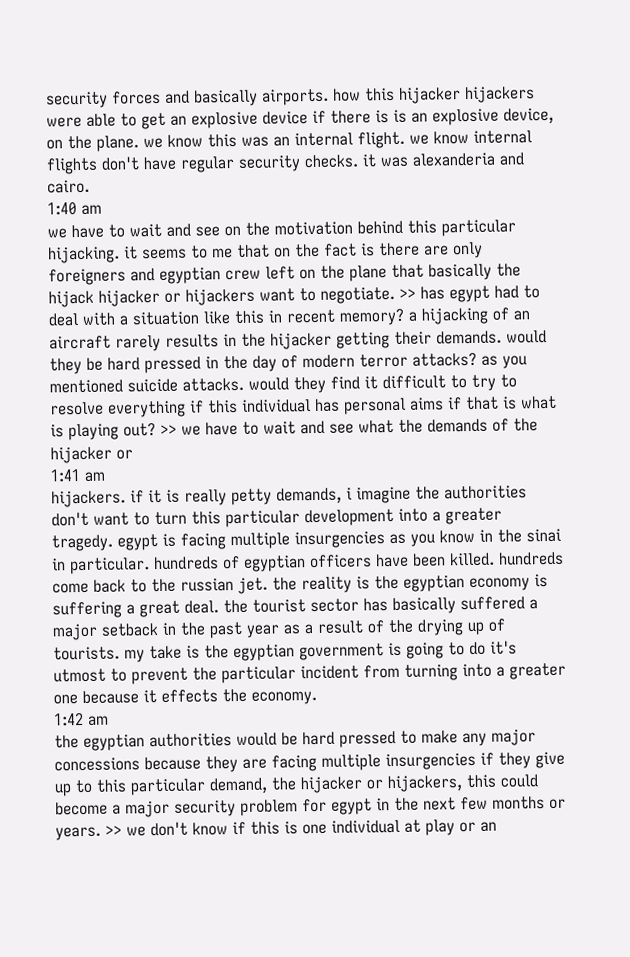security forces and basically airports. how this hijacker hijackers were able to get an explosive device if there is is an explosive device, on the plane. we know this was an internal flight. we know internal flights don't have regular security checks. it was alexanderia and cairo.
1:40 am
we have to wait and see on the motivation behind this particular hijacking. it seems to me that on the fact is there are only foreigners and egyptian crew left on the plane that basically the hijack hijacker or hijackers want to negotiate. >> has egypt had to deal with a situation like this in recent memory? a hijacking of an aircraft rarely results in the hijacker getting their demands. would they be hard pressed in the day of modern terror attacks? as you mentioned suicide attacks. would they find it difficult to try to resolve everything if this individual has personal aims if that is what is playing out? >> we have to wait and see what the demands of the hijacker or
1:41 am
hijackers. if it is really petty demands, i imagine the authorities don't want to turn this particular development into a greater tragedy. egypt is facing multiple insurgencies as you know in the sinai in particular. hundreds of egyptian officers have been killed. hundreds come back to the russian jet. the reality is the egyptian economy is suffering a great deal. the tourist sector has basically suffered a major setback in the past year as a result of the drying up of tourists. my take is the egyptian government is going to do it's utmost to prevent the particular incident from turning into a greater one because it effects the economy.
1:42 am
the egyptian authorities would be hard pressed to make any major concessions because they are facing multiple insurgencies if they give up to this particular demand, the hijacker or hijackers, this could become a major security problem for egypt in the next few months or years. >> we don't know if this is one individual at play or an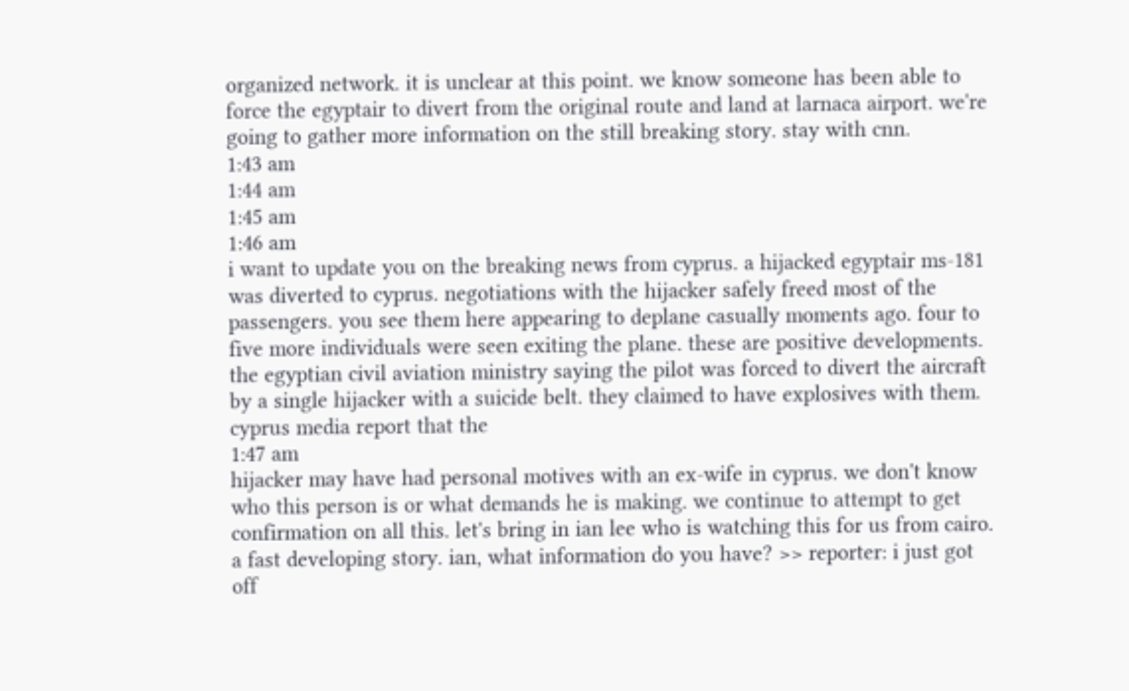organized network. it is unclear at this point. we know someone has been able to force the egyptair to divert from the original route and land at larnaca airport. we're going to gather more information on the still breaking story. stay with cnn.
1:43 am
1:44 am
1:45 am
1:46 am
i want to update you on the breaking news from cyprus. a hijacked egyptair ms-181 was diverted to cyprus. negotiations with the hijacker safely freed most of the passengers. you see them here appearing to deplane casually moments ago. four to five more individuals were seen exiting the plane. these are positive developments. the egyptian civil aviation ministry saying the pilot was forced to divert the aircraft by a single hijacker with a suicide belt. they claimed to have explosives with them. cyprus media report that the
1:47 am
hijacker may have had personal motives with an ex-wife in cyprus. we don't know who this person is or what demands he is making. we continue to attempt to get confirmation on all this. let's bring in ian lee who is watching this for us from cairo. a fast developing story. ian, what information do you have? >> reporter: i just got off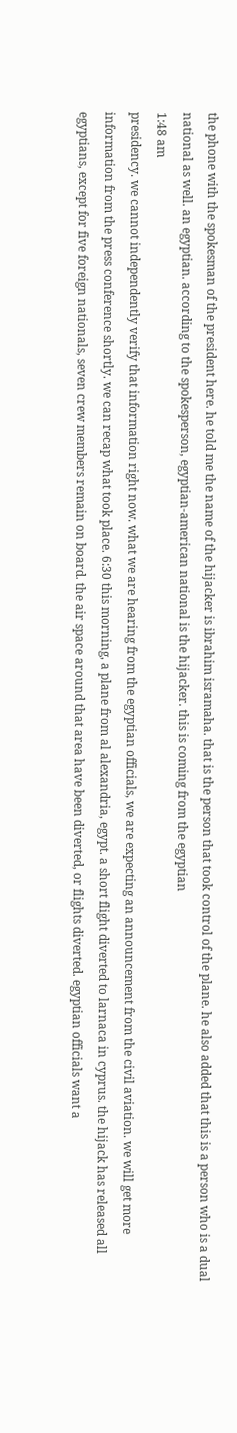the phone with the spokesman of the president here. he told me the name of the hijacker is ibrahim isramaha. that is the person that took control of the plane. he also added that this is a person who is a dual national as well. an egyptian. according to the spokesperson, egyptian-american national is the hijacker. this is coming from the egyptian
1:48 am
presidency. we cannot independently verify that information right now. what we are hearing from the egyptian officials, we are expecting an announcement from the civil aviation. we will get more information from the press conference shortly. we can recap what took place. 6:30 this morning, a plane from al alexandria, egypt. a short flight diverted to larnaca in cyprus. the hijack has released all egyptians, except for five foreign nationals, seven crew members remain on board. the air space around that area have been diverted, or flights diverted. egyptian officials want a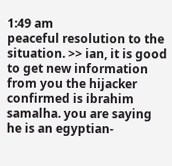1:49 am
peaceful resolution to the situation. >> ian, it is good to get new information from you the hijacker confirmed is ibrahim samalha. you are saying he is an egyptian-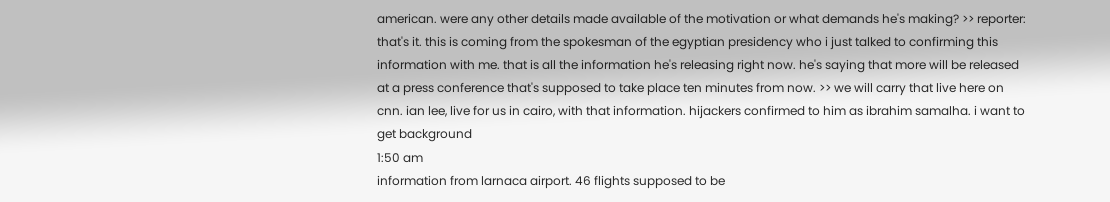american. were any other details made available of the motivation or what demands he's making? >> reporter: that's it. this is coming from the spokesman of the egyptian presidency who i just talked to confirming this information with me. that is all the information he's releasing right now. he's saying that more will be released at a press conference that's supposed to take place ten minutes from now. >> we will carry that live here on cnn. ian lee, live for us in cairo, with that information. hijackers confirmed to him as ibrahim samalha. i want to get background
1:50 am
information from larnaca airport. 46 flights supposed to be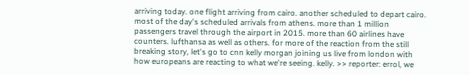arriving today. one flight arriving from cairo. another scheduled to depart cairo. most of the day's scheduled arrivals from athens. more than 1 million passengers travel through the airport in 2015. more than 60 airlines have counters. lufthansa as well as others. for more of the reaction from the still breaking story, let's go to cnn kelly morgan joining us live from london with how europeans are reacting to what we're seeing. kelly. >> reporter: errol, we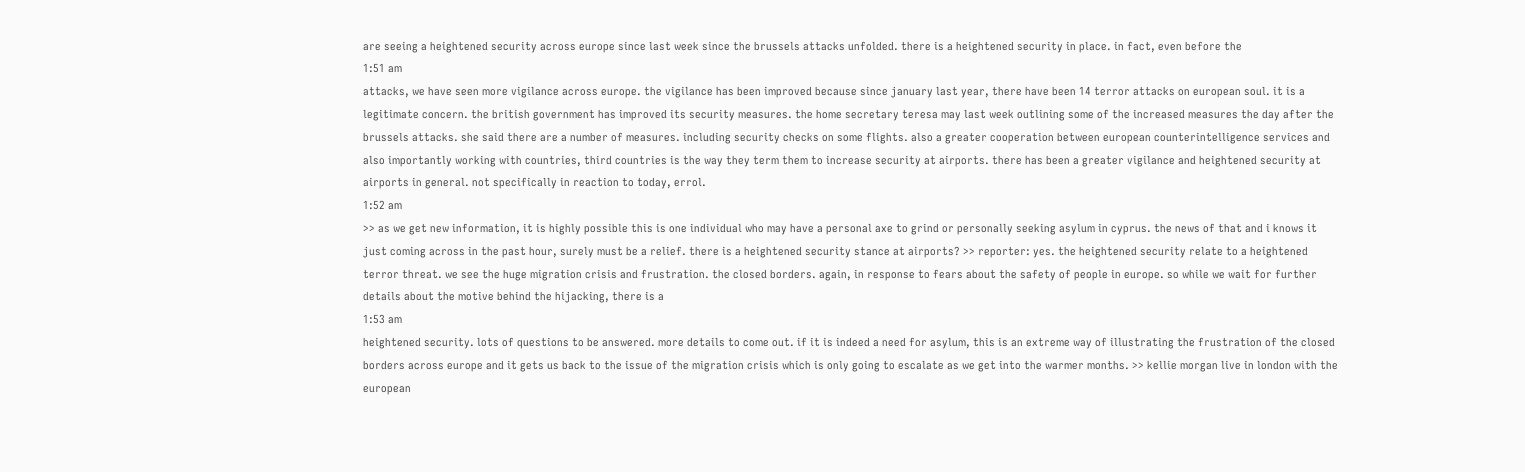are seeing a heightened security across europe since last week since the brussels attacks unfolded. there is a heightened security in place. in fact, even before the
1:51 am
attacks, we have seen more vigilance across europe. the vigilance has been improved because since january last year, there have been 14 terror attacks on european soul. it is a legitimate concern. the british government has improved its security measures. the home secretary teresa may last week outlining some of the increased measures the day after the brussels attacks. she said there are a number of measures. including security checks on some flights. also a greater cooperation between european counterintelligence services and also importantly working with countries, third countries is the way they term them to increase security at airports. there has been a greater vigilance and heightened security at airports in general. not specifically in reaction to today, errol.
1:52 am
>> as we get new information, it is highly possible this is one individual who may have a personal axe to grind or personally seeking asylum in cyprus. the news of that and i knows it just coming across in the past hour, surely must be a relief. there is a heightened security stance at airports? >> reporter: yes. the heightened security relate to a heightened terror threat. we see the huge migration crisis and frustration. the closed borders. again, in response to fears about the safety of people in europe. so while we wait for further details about the motive behind the hijacking, there is a
1:53 am
heightened security. lots of questions to be answered. more details to come out. if it is indeed a need for asylum, this is an extreme way of illustrating the frustration of the closed borders across europe and it gets us back to the issue of the migration crisis which is only going to escalate as we get into the warmer months. >> kellie morgan live in london with the european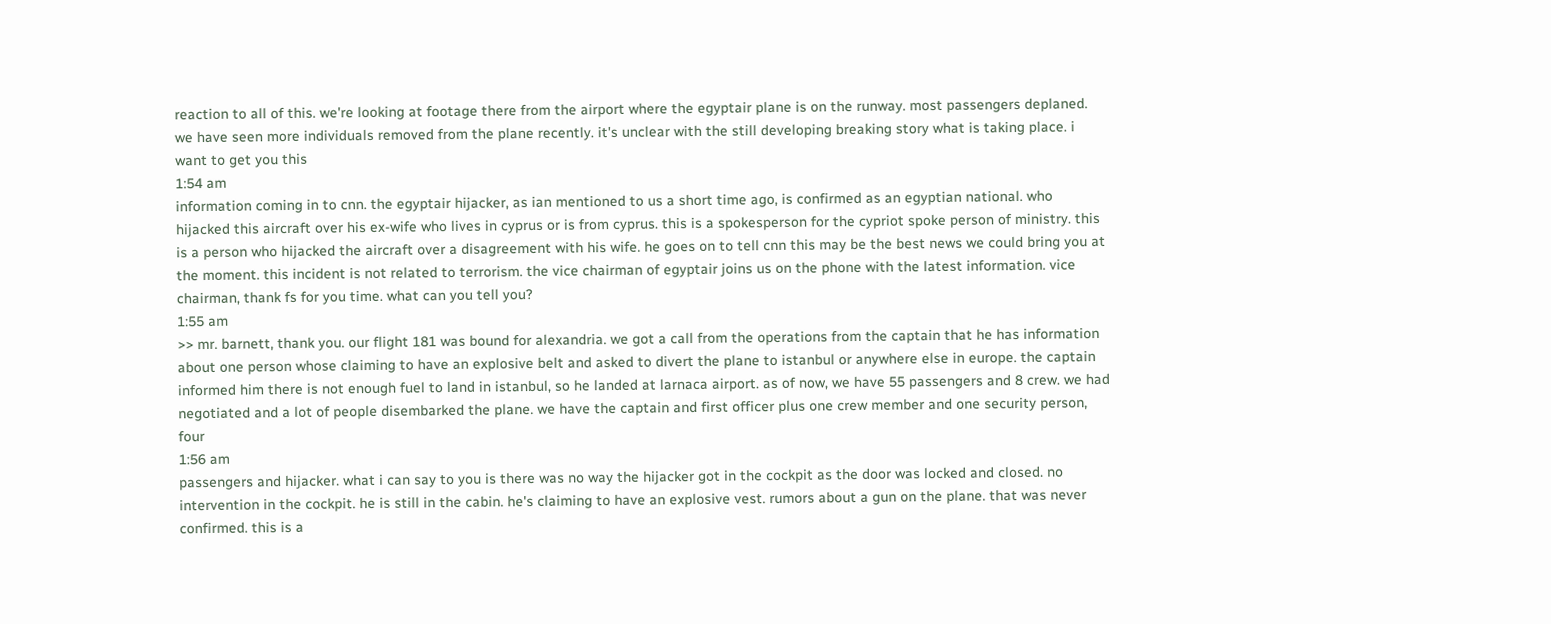reaction to all of this. we're looking at footage there from the airport where the egyptair plane is on the runway. most passengers deplaned. we have seen more individuals removed from the plane recently. it's unclear with the still developing breaking story what is taking place. i want to get you this
1:54 am
information coming in to cnn. the egyptair hijacker, as ian mentioned to us a short time ago, is confirmed as an egyptian national. who hijacked this aircraft over his ex-wife who lives in cyprus or is from cyprus. this is a spokesperson for the cypriot spoke person of ministry. this is a person who hijacked the aircraft over a disagreement with his wife. he goes on to tell cnn this may be the best news we could bring you at the moment. this incident is not related to terrorism. the vice chairman of egyptair joins us on the phone with the latest information. vice chairman, thank fs for you time. what can you tell you?
1:55 am
>> mr. barnett, thank you. our flight 181 was bound for alexandria. we got a call from the operations from the captain that he has information about one person whose claiming to have an explosive belt and asked to divert the plane to istanbul or anywhere else in europe. the captain informed him there is not enough fuel to land in istanbul, so he landed at larnaca airport. as of now, we have 55 passengers and 8 crew. we had negotiated and a lot of people disembarked the plane. we have the captain and first officer plus one crew member and one security person, four
1:56 am
passengers and hijacker. what i can say to you is there was no way the hijacker got in the cockpit as the door was locked and closed. no intervention in the cockpit. he is still in the cabin. he's claiming to have an explosive vest. rumors about a gun on the plane. that was never confirmed. this is a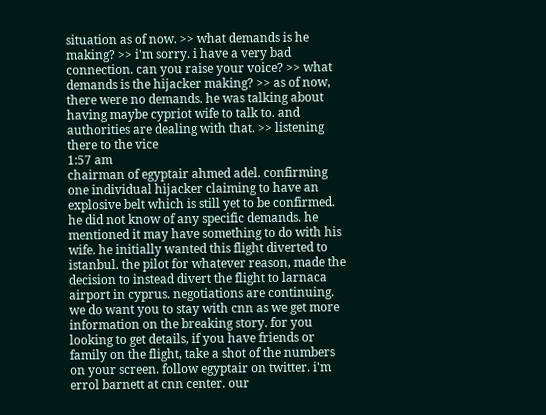situation as of now. >> what demands is he making? >> i'm sorry. i have a very bad connection. can you raise your voice? >> what demands is the hijacker making? >> as of now, there were no demands. he was talking about having maybe cypriot wife to talk to. and authorities are dealing with that. >> listening there to the vice
1:57 am
chairman of egyptair ahmed adel. confirming one individual hijacker claiming to have an explosive belt which is still yet to be confirmed. he did not know of any specific demands. he mentioned it may have something to do with his wife. he initially wanted this flight diverted to istanbul. the pilot for whatever reason, made the decision to instead divert the flight to larnaca airport in cyprus. negotiations are continuing. we do want you to stay with cnn as we get more information on the breaking story. for you looking to get details, if you have friends or family on the flight, take a shot of the numbers on your screen. follow egyptair on twitter. i'm errol barnett at cnn center. our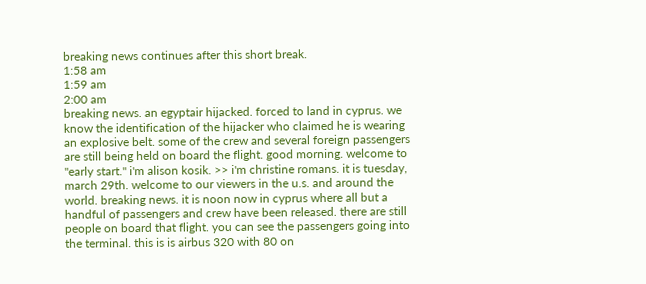breaking news continues after this short break.
1:58 am
1:59 am
2:00 am
breaking news. an egyptair hijacked. forced to land in cyprus. we know the identification of the hijacker who claimed he is wearing an explosive belt. some of the crew and several foreign passengers are still being held on board the flight. good morning. welcome to "early start." i'm alison kosik. >> i'm christine romans. it is tuesday, march 29th. welcome to our viewers in the u.s. and around the world. breaking news. it is noon now in cyprus where all but a handful of passengers and crew have been released. there are still people on board that flight. you can see the passengers going into the terminal. this is is airbus 320 with 80 on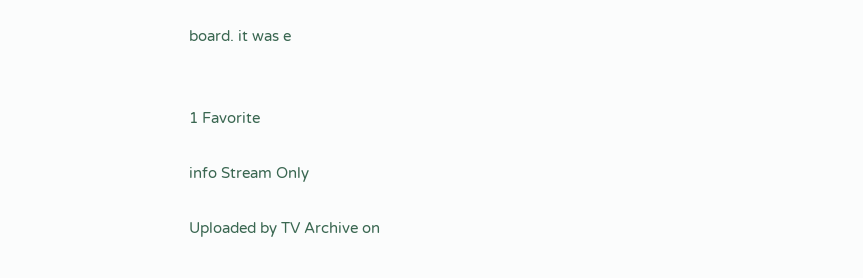board. it was e


1 Favorite

info Stream Only

Uploaded by TV Archive on